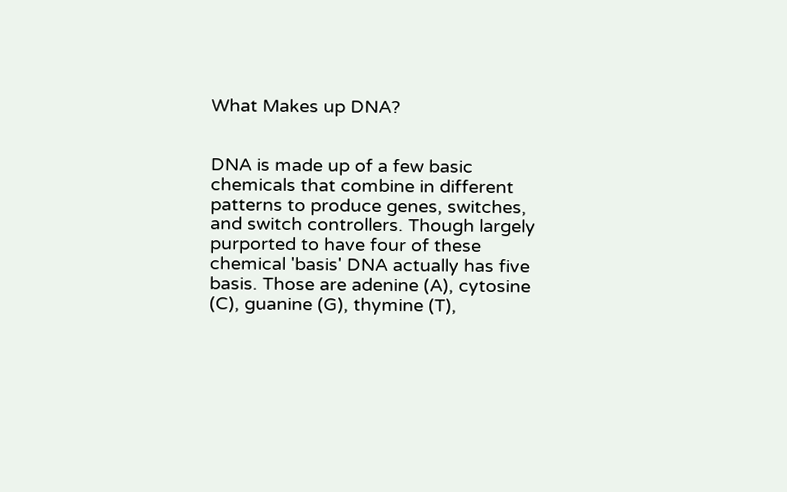What Makes up DNA?


DNA is made up of a few basic chemicals that combine in different patterns to produce genes, switches, and switch controllers. Though largely purported to have four of these chemical 'basis' DNA actually has five basis. Those are adenine (A), cytosine (C), guanine (G), thymine (T),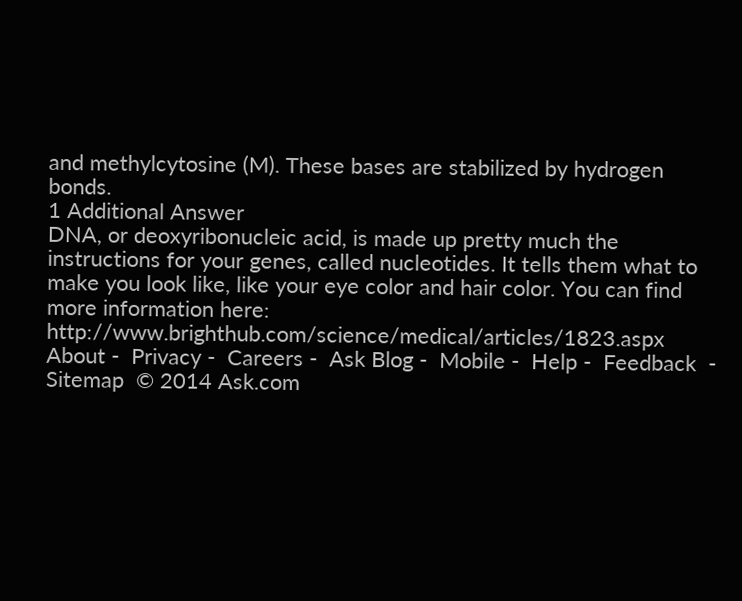and methylcytosine (M). These bases are stabilized by hydrogen bonds.
1 Additional Answer
DNA, or deoxyribonucleic acid, is made up pretty much the instructions for your genes, called nucleotides. It tells them what to make you look like, like your eye color and hair color. You can find more information here: http://www.brighthub.com/science/medical/articles/1823.aspx
About -  Privacy -  Careers -  Ask Blog -  Mobile -  Help -  Feedback  -  Sitemap  © 2014 Ask.com